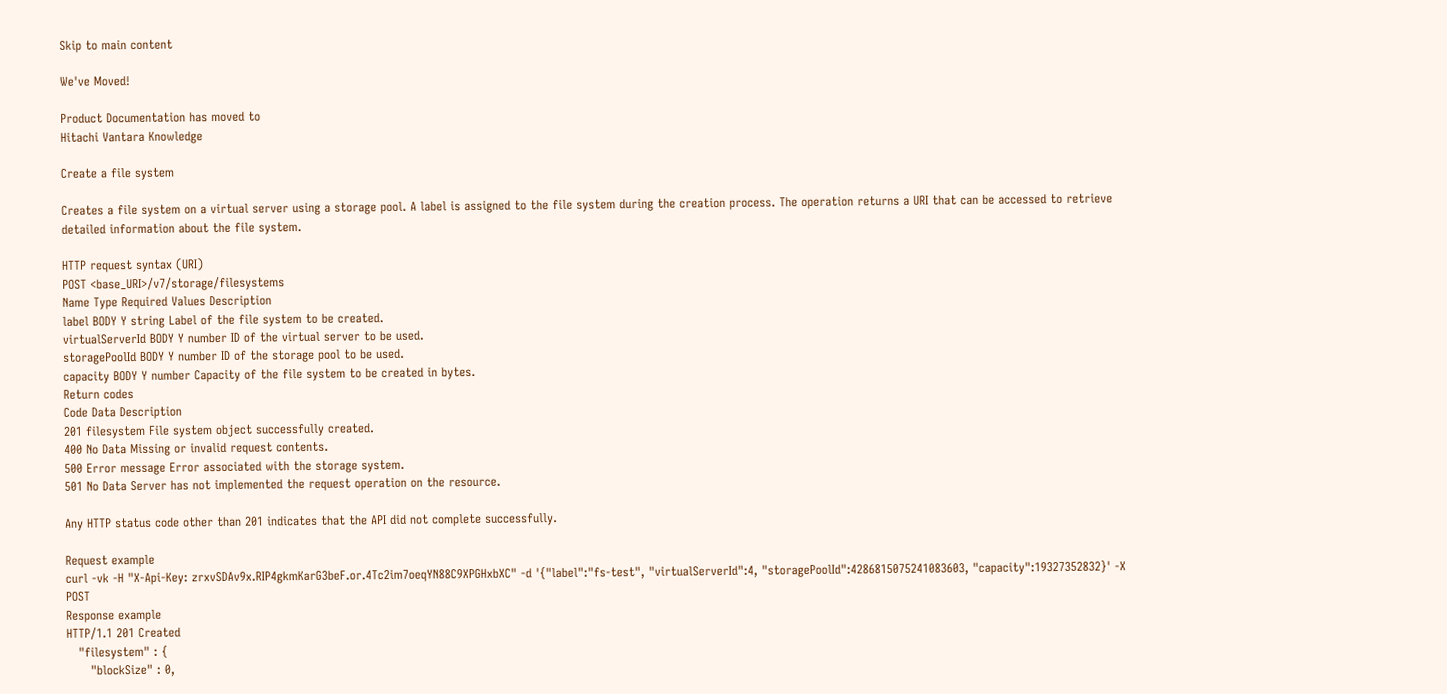Skip to main content

We've Moved!

Product Documentation has moved to
Hitachi Vantara Knowledge

Create a file system

Creates a file system on a virtual server using a storage pool. A label is assigned to the file system during the creation process. The operation returns a URI that can be accessed to retrieve detailed information about the file system.

HTTP request syntax (URI)
POST <base_URI>/v7/storage/filesystems
Name Type Required Values Description
label BODY Y string Label of the file system to be created.
virtualServerId BODY Y number ID of the virtual server to be used.
storagePoolId BODY Y number ID of the storage pool to be used.
capacity BODY Y number Capacity of the file system to be created in bytes.
Return codes
Code Data Description
201 filesystem File system object successfully created.
400 No Data Missing or invalid request contents.
500 Error message Error associated with the storage system.
501 No Data Server has not implemented the request operation on the resource.

Any HTTP status code other than 201 indicates that the API did not complete successfully.

Request example
curl -vk -H "X-Api-Key: zrxvSDAv9x.RIP4gkmKarG3beF.or.4Tc2im7oeqYN88C9XPGHxbXC" -d '{"label":"fs-test", "virtualServerId":4, "storagePoolId":4286815075241083603, "capacity":19327352832}' -X POST
Response example
HTTP/1.1 201 Created
   "filesystem" : {
      "blockSize" : 0,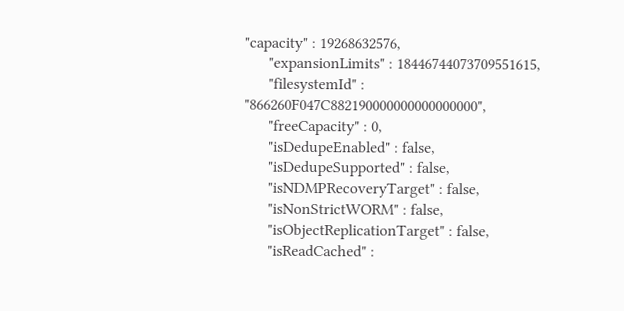"capacity" : 19268632576,
      "expansionLimits" : 18446744073709551615,
      "filesystemId" : "866260F047C882190000000000000000",
      "freeCapacity" : 0,
      "isDedupeEnabled" : false,
      "isDedupeSupported" : false,
      "isNDMPRecoveryTarget" : false,
      "isNonStrictWORM" : false,
      "isObjectReplicationTarget" : false,
      "isReadCached" :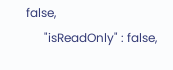false,
      "isReadOnly" : false,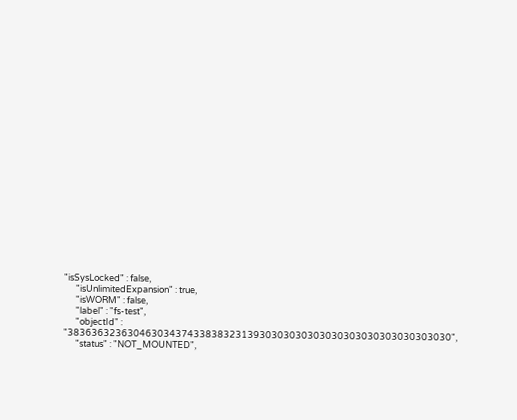"isSysLocked" : false,
      "isUnlimitedExpansion" : true,
      "isWORM" : false,
      "label" : "fs-test",
      "objectId" : "3836363236304630343743383832313930303030303030303030303030303030",
      "status" : "NOT_MOUNTED",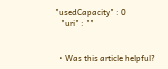"usedCapacity" : 0
   "uri" : ""


  • Was this article helpful?